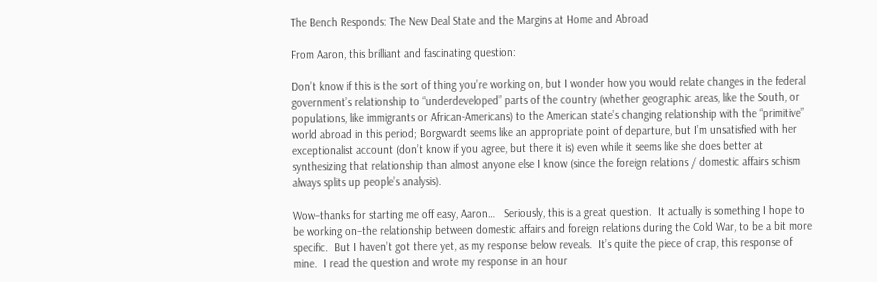The Bench Responds: The New Deal State and the Margins at Home and Abroad

From Aaron, this brilliant and fascinating question:

Don’t know if this is the sort of thing you’re working on, but I wonder how you would relate changes in the federal government’s relationship to “underdeveloped” parts of the country (whether geographic areas, like the South, or populations, like immigrants or African-Americans) to the American state’s changing relationship with the “primitive” world abroad in this period; Borgwardt seems like an appropriate point of departure, but I’m unsatisfied with her exceptionalist account (don’t know if you agree, but there it is) even while it seems like she does better at synthesizing that relationship than almost anyone else I know (since the foreign relations / domestic affairs schism always splits up people’s analysis).

Wow–thanks for starting me off easy, Aaron…   Seriously, this is a great question.  It actually is something I hope to be working on–the relationship between domestic affairs and foreign relations during the Cold War, to be a bit more specific.  But I haven’t got there yet, as my response below reveals.  It’s quite the piece of crap, this response of mine.  I read the question and wrote my response in an hour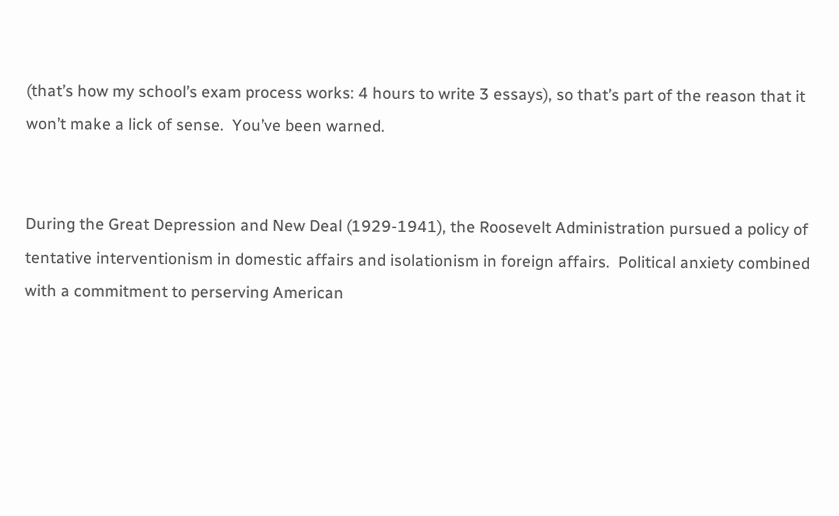(that’s how my school’s exam process works: 4 hours to write 3 essays), so that’s part of the reason that it won’t make a lick of sense.  You’ve been warned.


During the Great Depression and New Deal (1929-1941), the Roosevelt Administration pursued a policy of tentative interventionism in domestic affairs and isolationism in foreign affairs.  Political anxiety combined with a commitment to perserving American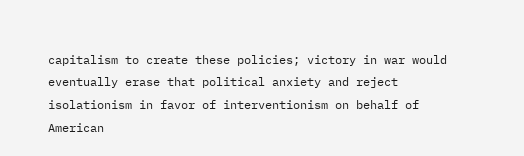capitalism to create these policies; victory in war would eventually erase that political anxiety and reject isolationism in favor of interventionism on behalf of American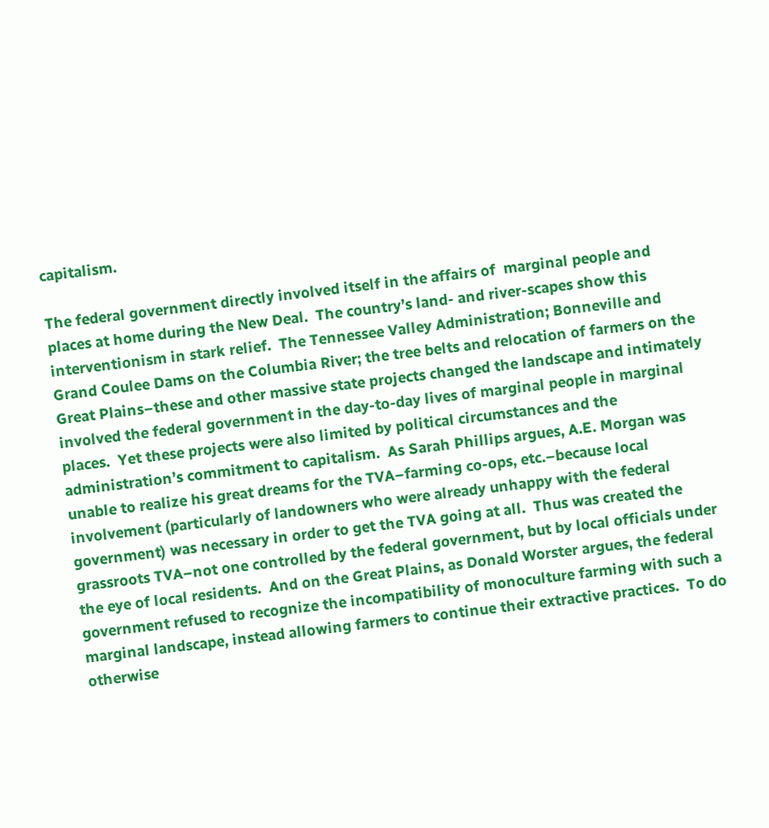capitalism.

The federal government directly involved itself in the affairs of  marginal people and places at home during the New Deal.  The country’s land- and river-scapes show this interventionism in stark relief.  The Tennessee Valley Administration; Bonneville and Grand Coulee Dams on the Columbia River; the tree belts and relocation of farmers on the Great Plains–these and other massive state projects changed the landscape and intimately involved the federal government in the day-to-day lives of marginal people in marginal places.  Yet these projects were also limited by political circumstances and the administration’s commitment to capitalism.  As Sarah Phillips argues, A.E. Morgan was unable to realize his great dreams for the TVA–farming co-ops, etc.–because local involvement (particularly of landowners who were already unhappy with the federal government) was necessary in order to get the TVA going at all.  Thus was created the grassroots TVA–not one controlled by the federal government, but by local officials under the eye of local residents.  And on the Great Plains, as Donald Worster argues, the federal government refused to recognize the incompatibility of monoculture farming with such a marginal landscape, instead allowing farmers to continue their extractive practices.  To do otherwise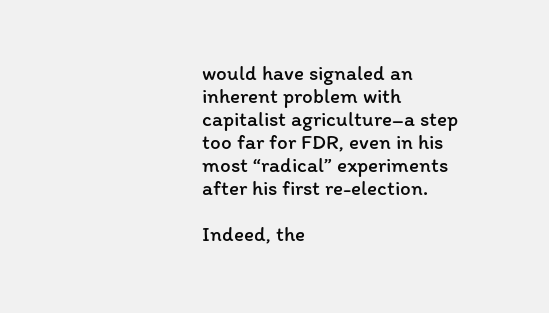would have signaled an inherent problem with capitalist agriculture–a step too far for FDR, even in his most “radical” experiments after his first re-election.

Indeed, the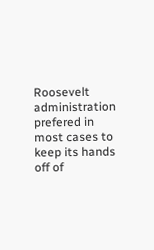Roosevelt administration prefered in most cases to keep its hands off of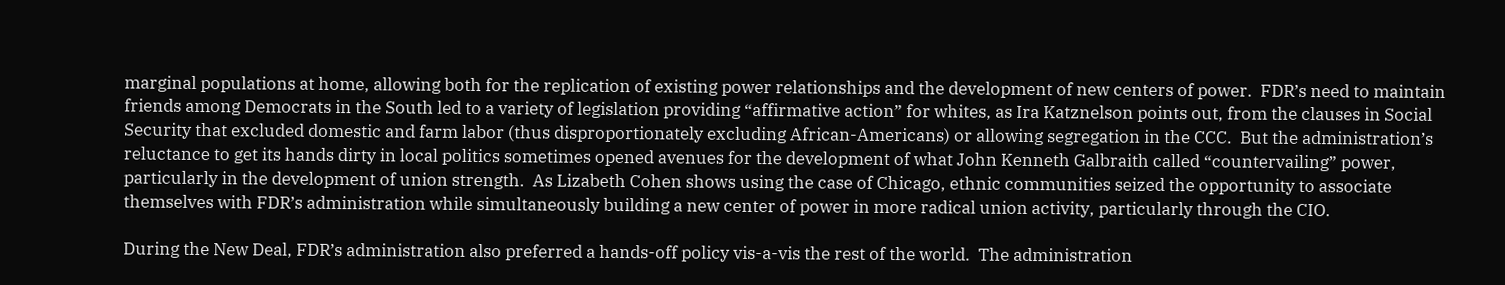marginal populations at home, allowing both for the replication of existing power relationships and the development of new centers of power.  FDR’s need to maintain friends among Democrats in the South led to a variety of legislation providing “affirmative action” for whites, as Ira Katznelson points out, from the clauses in Social Security that excluded domestic and farm labor (thus disproportionately excluding African-Americans) or allowing segregation in the CCC.  But the administration’s reluctance to get its hands dirty in local politics sometimes opened avenues for the development of what John Kenneth Galbraith called “countervailing” power, particularly in the development of union strength.  As Lizabeth Cohen shows using the case of Chicago, ethnic communities seized the opportunity to associate themselves with FDR’s administration while simultaneously building a new center of power in more radical union activity, particularly through the CIO.

During the New Deal, FDR’s administration also preferred a hands-off policy vis-a-vis the rest of the world.  The administration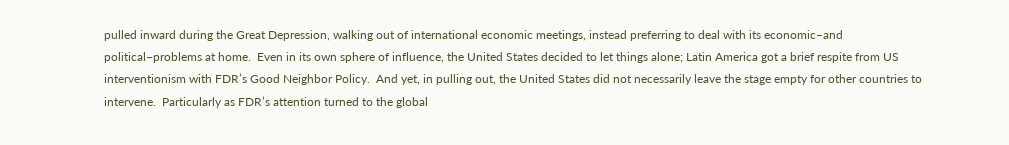pulled inward during the Great Depression, walking out of international economic meetings, instead preferring to deal with its economic–and political–problems at home.  Even in its own sphere of influence, the United States decided to let things alone; Latin America got a brief respite from US interventionism with FDR’s Good Neighbor Policy.  And yet, in pulling out, the United States did not necessarily leave the stage empty for other countries to intervene.  Particularly as FDR’s attention turned to the global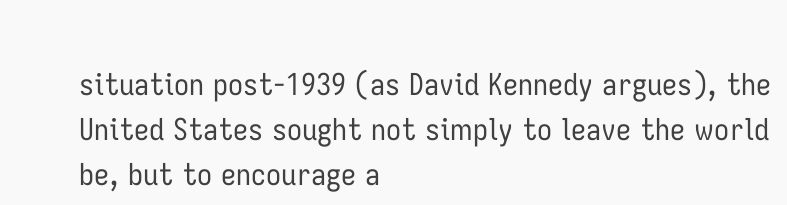situation post-1939 (as David Kennedy argues), the United States sought not simply to leave the world be, but to encourage a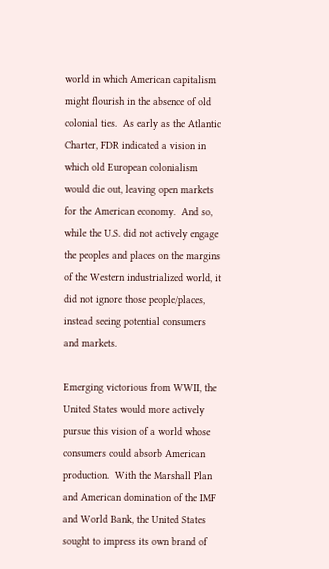world in which American capitalism might flourish in the absence of old colonial ties.  As early as the Atlantic Charter, FDR indicated a vision in which old European colonialism would die out, leaving open markets for the American economy.  And so, while the U.S. did not actively engage the peoples and places on the margins of the Western industrialized world, it did not ignore those people/places, instead seeing potential consumers and markets.

Emerging victorious from WWII, the United States would more actively pursue this vision of a world whose consumers could absorb American production.  With the Marshall Plan and American domination of the IMF and World Bank, the United States sought to impress its own brand of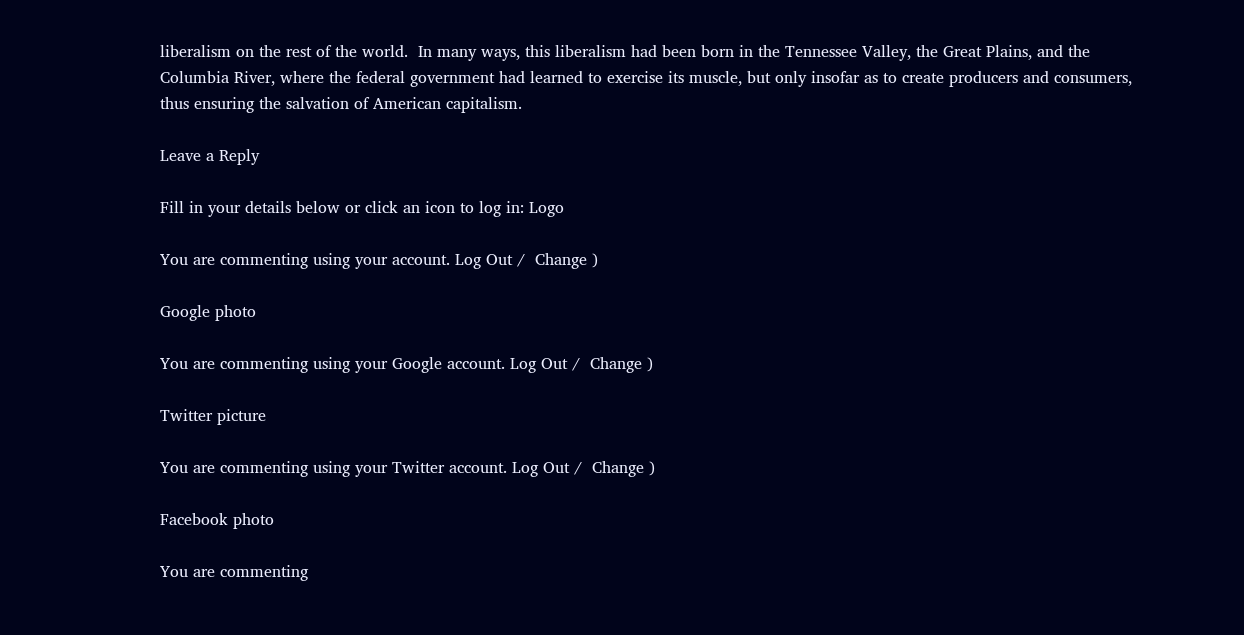liberalism on the rest of the world.  In many ways, this liberalism had been born in the Tennessee Valley, the Great Plains, and the Columbia River, where the federal government had learned to exercise its muscle, but only insofar as to create producers and consumers, thus ensuring the salvation of American capitalism.

Leave a Reply

Fill in your details below or click an icon to log in: Logo

You are commenting using your account. Log Out /  Change )

Google photo

You are commenting using your Google account. Log Out /  Change )

Twitter picture

You are commenting using your Twitter account. Log Out /  Change )

Facebook photo

You are commenting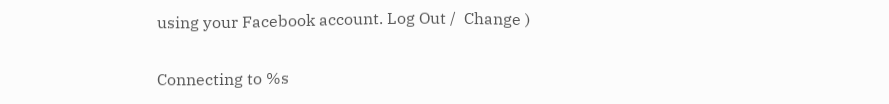using your Facebook account. Log Out /  Change )

Connecting to %s